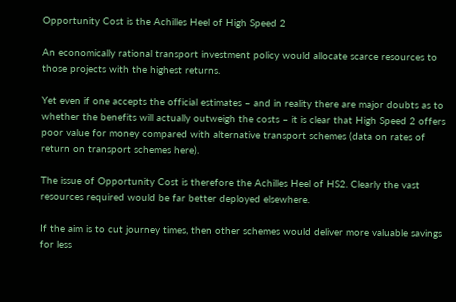Opportunity Cost is the Achilles Heel of High Speed 2

An economically rational transport investment policy would allocate scarce resources to those projects with the highest returns.

Yet even if one accepts the official estimates – and in reality there are major doubts as to whether the benefits will actually outweigh the costs – it is clear that High Speed 2 offers poor value for money compared with alternative transport schemes (data on rates of return on transport schemes here).

The issue of Opportunity Cost is therefore the Achilles Heel of HS2. Clearly the vast resources required would be far better deployed elsewhere.

If the aim is to cut journey times, then other schemes would deliver more valuable savings for less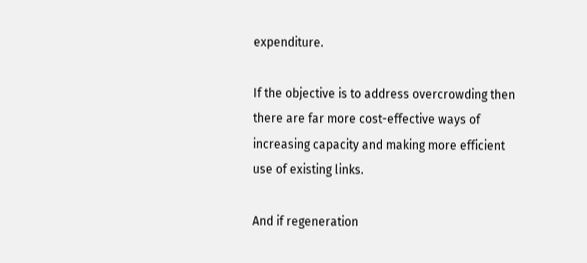expenditure.

If the objective is to address overcrowding then there are far more cost-effective ways of increasing capacity and making more efficient use of existing links.

And if regeneration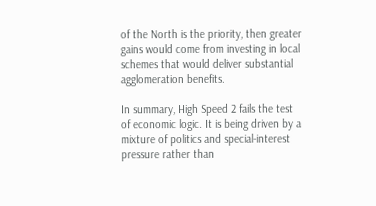of the North is the priority, then greater gains would come from investing in local schemes that would deliver substantial agglomeration benefits.

In summary, High Speed 2 fails the test of economic logic. It is being driven by a mixture of politics and special-interest pressure rather than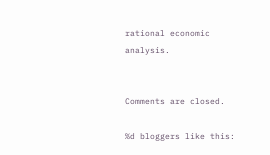rational economic analysis.


Comments are closed.

%d bloggers like this: